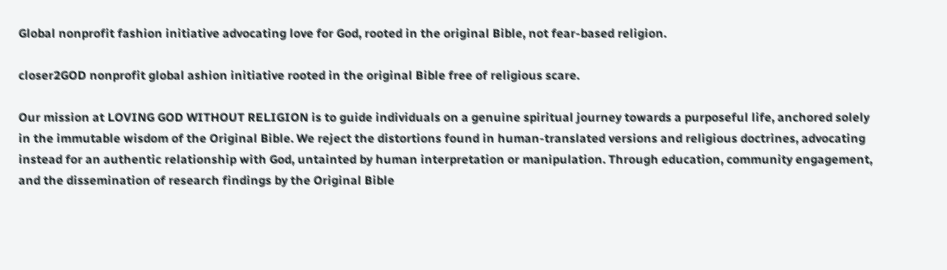Global nonprofit fashion initiative advocating love for God, rooted in the original Bible, not fear-based religion.

closer2GOD nonprofit global ashion initiative rooted in the original Bible free of religious scare.

Our mission at LOVING GOD WITHOUT RELIGION is to guide individuals on a genuine spiritual journey towards a purposeful life, anchored solely in the immutable wisdom of the Original Bible. We reject the distortions found in human-translated versions and religious doctrines, advocating instead for an authentic relationship with God, untainted by human interpretation or manipulation. Through education, community engagement, and the dissemination of research findings by the Original Bible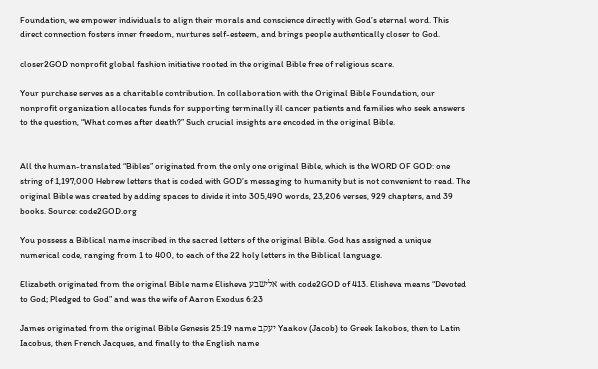Foundation, we empower individuals to align their morals and conscience directly with God’s eternal word. This direct connection fosters inner freedom, nurtures self-esteem, and brings people authentically closer to God.

closer2GOD nonprofit global fashion initiative rooted in the original Bible free of religious scare.

Your purchase serves as a charitable contribution. In collaboration with the Original Bible Foundation, our nonprofit organization allocates funds for supporting terminally ill cancer patients and families who seek answers to the question, “What comes after death?” Such crucial insights are encoded in the original Bible.


All the human-translated “Bibles” originated from the only one original Bible, which is the WORD OF GOD: one string of 1,197,000 Hebrew letters that is coded with GOD’s messaging to humanity but is not convenient to read. The original Bible was created by adding spaces to divide it into 305,490 words, 23,206 verses, 929 chapters, and 39 books. Source: code2GOD.org

You possess a Biblical name inscribed in the sacred letters of the original Bible. God has assigned a unique numerical code, ranging from 1 to 400, to each of the 22 holy letters in the Biblical language.

Elizabeth originated from the original Bible name Elisheva אלישבע with code2GOD of 413. Elisheva means “Devoted to God; Pledged to God” and was the wife of Aaron Exodus 6:23

James originated from the original Bible Genesis 25:19 name יעקב Yaakov (Jacob) to Greek Iakobos, then to Latin Iacobus, then French Jacques, and finally to the English name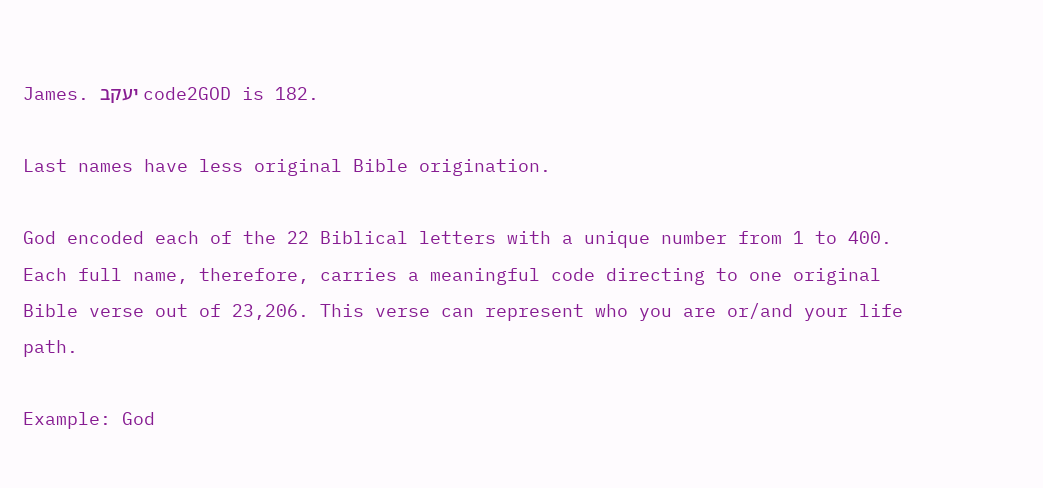James. יעקב code2GOD is 182.

Last names have less original Bible origination.

God encoded each of the 22 Biblical letters with a unique number from 1 to 400. Each full name, therefore, carries a meaningful code directing to one original Bible verse out of 23,206. This verse can represent who you are or/and your life path.

Example: God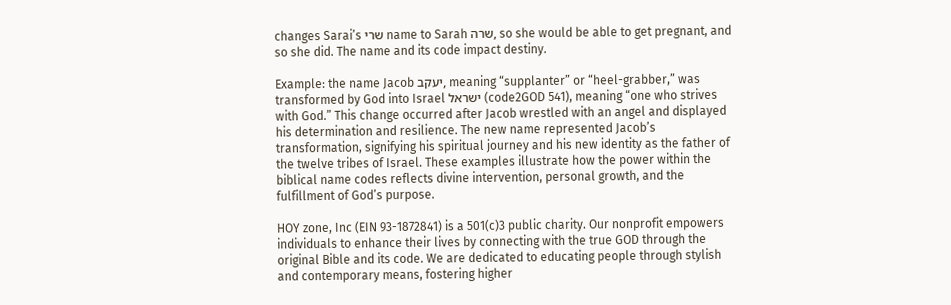changes Sarai’s שרי name to Sarah שרה, so she would be able to get pregnant, and so she did. The name and its code impact destiny.

Example: the name Jacob יעקב, meaning “supplanter” or “heel-grabber,” was transformed by God into Israel ישראל (code2GOD 541), meaning “one who strives with God.” This change occurred after Jacob wrestled with an angel and displayed his determination and resilience. The new name represented Jacob’s transformation, signifying his spiritual journey and his new identity as the father of the twelve tribes of Israel. These examples illustrate how the power within the biblical name codes reflects divine intervention, personal growth, and the fulfillment of God’s purpose.

HOY zone, Inc (EIN 93-1872841) is a 501(c)3 public charity. Our nonprofit empowers individuals to enhance their lives by connecting with the true GOD through the original Bible and its code. We are dedicated to educating people through stylish and contemporary means, fostering higher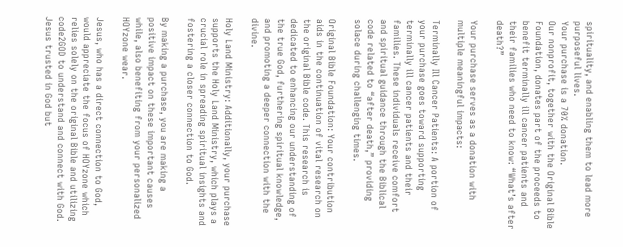spirituality, and enabling them to lead more purposeful lives.
Your purchase is a 70% donation.
Our nonprofit, together with the Original Bible Foundation, donates part of the proceeds to benefit terminally ill cancer patients and their families who need to know: “What’s after death?”

Your purchase serves as a donation with multiple meaningful impacts:

Terminally Ill Cancer Patients: A portion of your purchase goes toward supporting terminally ill cancer patients and their families. These individuals receive comfort and spiritual guidance through the Biblical code related to “after death,” providing solace during challenging times.

Original Bible Foundation: Your contribution aids in the continuation of vital research on the original Bible code. This research is dedicated to enhancing our understanding of the true God, furthering spiritual knowledge, and promoting a deeper connection with the divine.

Holy Land Ministry: Additionally, your purchase supports the Holy Land Ministry, which plays a crucial role in spreading spiritual insights and fostering a closer connection to God.

By making a purchase, you are making a positive impact on these important causes while, also benefiting from your personalized HOYzone wear.

Jesus, who has a direct connection to God, would appreciate the focus of HOYzone which relies solely on the original Bible and utilizing code2GOD to understand and connect with God. Jesus trusted in God but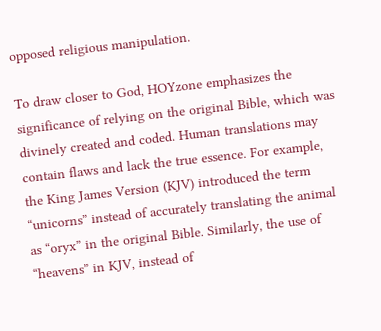opposed religious manipulation.

To draw closer to God, HOYzone emphasizes the significance of relying on the original Bible, which was divinely created and coded. Human translations may contain flaws and lack the true essence. For example, the King James Version (KJV) introduced the term “unicorns” instead of accurately translating the animal as “oryx” in the original Bible. Similarly, the use of “heavens” in KJV, instead of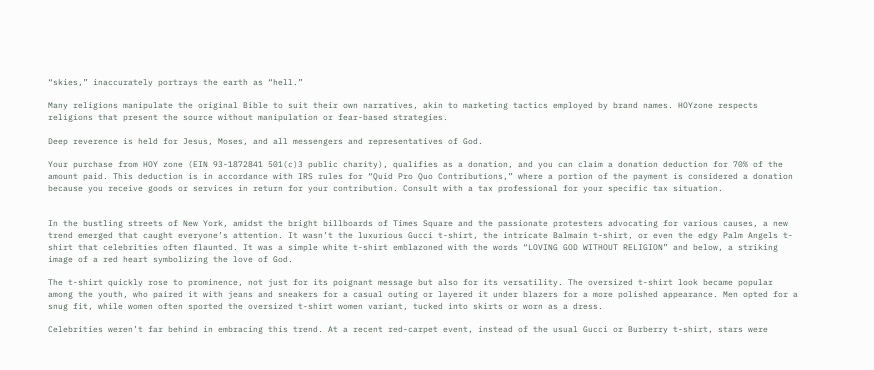“skies,” inaccurately portrays the earth as “hell.”

Many religions manipulate the original Bible to suit their own narratives, akin to marketing tactics employed by brand names. HOYzone respects religions that present the source without manipulation or fear-based strategies.

Deep reverence is held for Jesus, Moses, and all messengers and representatives of God.

Your purchase from HOY zone (EIN 93-1872841 501(c)3 public charity), qualifies as a donation, and you can claim a donation deduction for 70% of the amount paid. This deduction is in accordance with IRS rules for “Quid Pro Quo Contributions,” where a portion of the payment is considered a donation because you receive goods or services in return for your contribution. Consult with a tax professional for your specific tax situation.


In the bustling streets of New York, amidst the bright billboards of Times Square and the passionate protesters advocating for various causes, a new trend emerged that caught everyone’s attention. It wasn’t the luxurious Gucci t-shirt, the intricate Balmain t-shirt, or even the edgy Palm Angels t-shirt that celebrities often flaunted. It was a simple white t-shirt emblazoned with the words “LOVING GOD WITHOUT RELIGION” and below, a striking image of a red heart symbolizing the love of God.

The t-shirt quickly rose to prominence, not just for its poignant message but also for its versatility. The oversized t-shirt look became popular among the youth, who paired it with jeans and sneakers for a casual outing or layered it under blazers for a more polished appearance. Men opted for a snug fit, while women often sported the oversized t-shirt women variant, tucked into skirts or worn as a dress.

Celebrities weren’t far behind in embracing this trend. At a recent red-carpet event, instead of the usual Gucci or Burberry t-shirt, stars were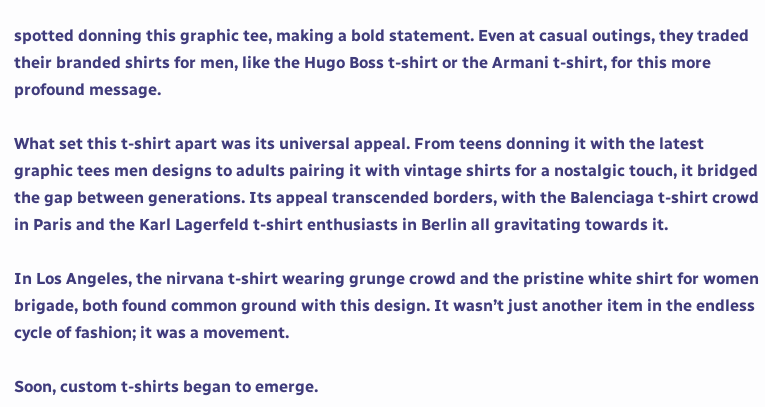spotted donning this graphic tee, making a bold statement. Even at casual outings, they traded their branded shirts for men, like the Hugo Boss t-shirt or the Armani t-shirt, for this more profound message.

What set this t-shirt apart was its universal appeal. From teens donning it with the latest graphic tees men designs to adults pairing it with vintage shirts for a nostalgic touch, it bridged the gap between generations. Its appeal transcended borders, with the Balenciaga t-shirt crowd in Paris and the Karl Lagerfeld t-shirt enthusiasts in Berlin all gravitating towards it.

In Los Angeles, the nirvana t-shirt wearing grunge crowd and the pristine white shirt for women brigade, both found common ground with this design. It wasn’t just another item in the endless cycle of fashion; it was a movement.

Soon, custom t-shirts began to emerge.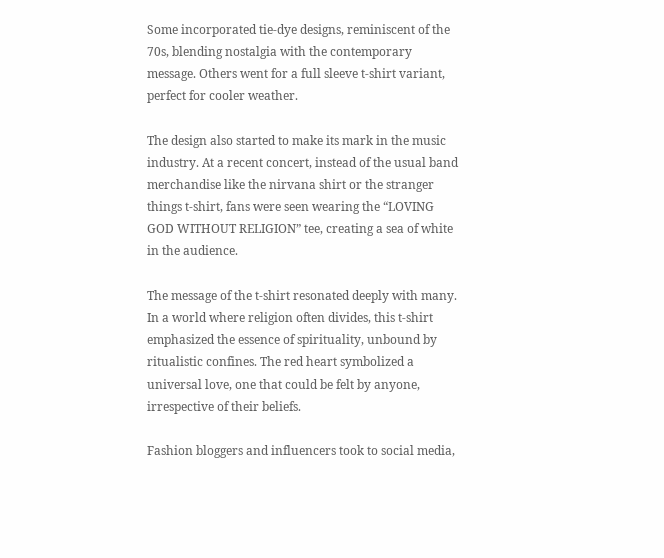Some incorporated tie-dye designs, reminiscent of the 70s, blending nostalgia with the contemporary message. Others went for a full sleeve t-shirt variant, perfect for cooler weather.

The design also started to make its mark in the music industry. At a recent concert, instead of the usual band merchandise like the nirvana shirt or the stranger things t-shirt, fans were seen wearing the “LOVING GOD WITHOUT RELIGION” tee, creating a sea of white in the audience.

The message of the t-shirt resonated deeply with many. In a world where religion often divides, this t-shirt emphasized the essence of spirituality, unbound by ritualistic confines. The red heart symbolized a universal love, one that could be felt by anyone, irrespective of their beliefs.

Fashion bloggers and influencers took to social media,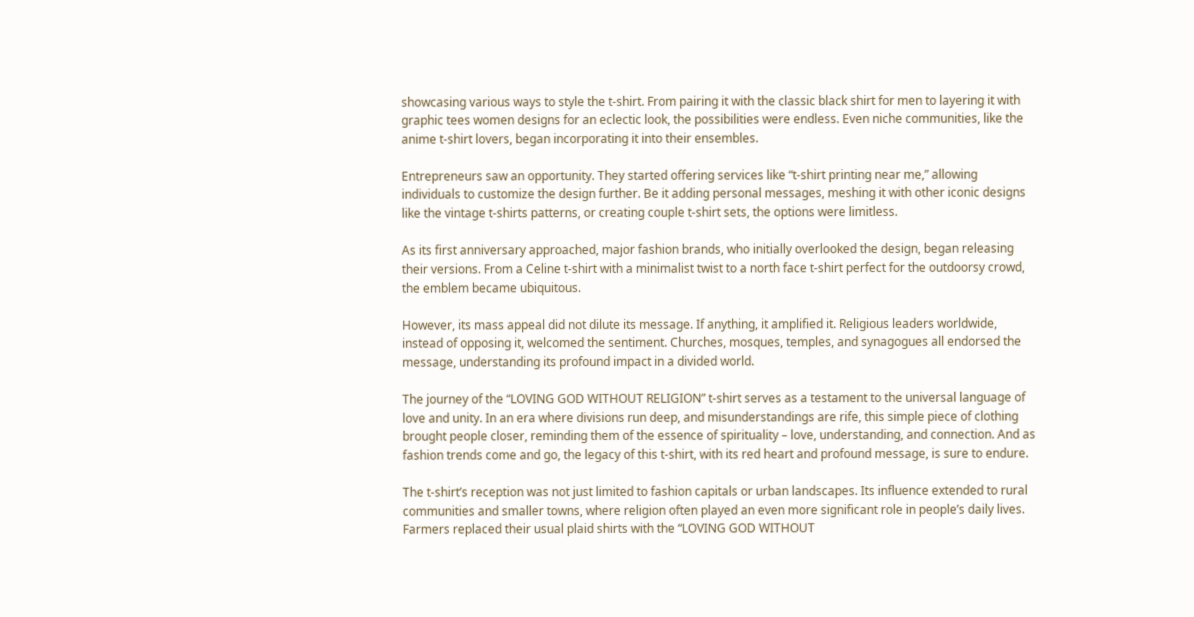showcasing various ways to style the t-shirt. From pairing it with the classic black shirt for men to layering it with graphic tees women designs for an eclectic look, the possibilities were endless. Even niche communities, like the anime t-shirt lovers, began incorporating it into their ensembles.

Entrepreneurs saw an opportunity. They started offering services like “t-shirt printing near me,” allowing individuals to customize the design further. Be it adding personal messages, meshing it with other iconic designs like the vintage t-shirts patterns, or creating couple t-shirt sets, the options were limitless.

As its first anniversary approached, major fashion brands, who initially overlooked the design, began releasing their versions. From a Celine t-shirt with a minimalist twist to a north face t-shirt perfect for the outdoorsy crowd, the emblem became ubiquitous.

However, its mass appeal did not dilute its message. If anything, it amplified it. Religious leaders worldwide, instead of opposing it, welcomed the sentiment. Churches, mosques, temples, and synagogues all endorsed the message, understanding its profound impact in a divided world.

The journey of the “LOVING GOD WITHOUT RELIGION” t-shirt serves as a testament to the universal language of love and unity. In an era where divisions run deep, and misunderstandings are rife, this simple piece of clothing brought people closer, reminding them of the essence of spirituality – love, understanding, and connection. And as fashion trends come and go, the legacy of this t-shirt, with its red heart and profound message, is sure to endure.

The t-shirt’s reception was not just limited to fashion capitals or urban landscapes. Its influence extended to rural communities and smaller towns, where religion often played an even more significant role in people’s daily lives. Farmers replaced their usual plaid shirts with the “LOVING GOD WITHOUT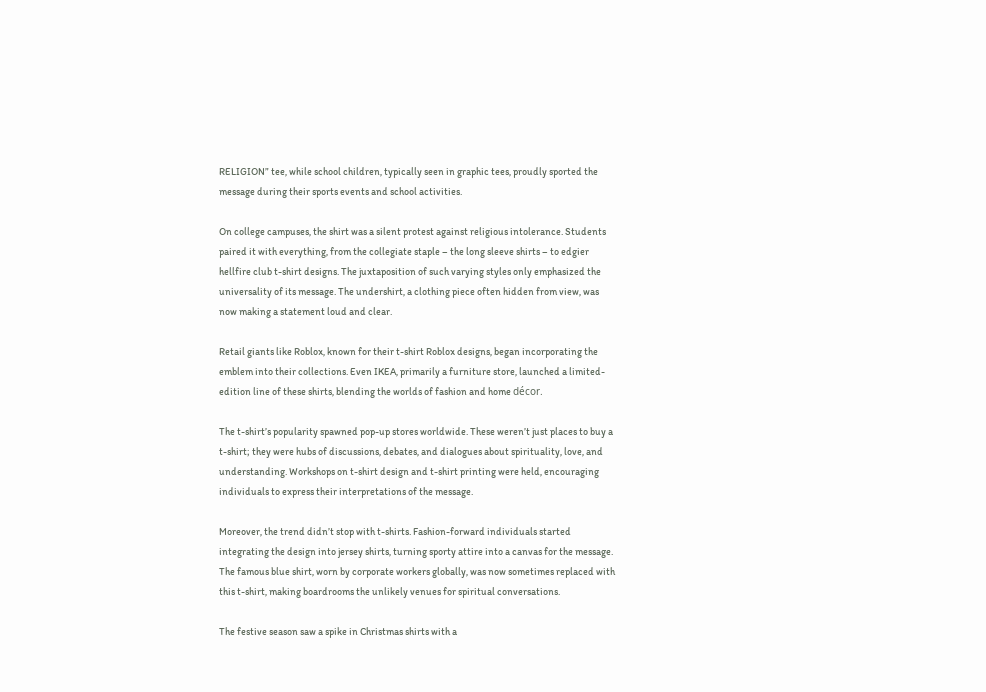RELIGION” tee, while school children, typically seen in graphic tees, proudly sported the message during their sports events and school activities.

On college campuses, the shirt was a silent protest against religious intolerance. Students paired it with everything, from the collegiate staple – the long sleeve shirts – to edgier hellfire club t-shirt designs. The juxtaposition of such varying styles only emphasized the universality of its message. The undershirt, a clothing piece often hidden from view, was now making a statement loud and clear.

Retail giants like Roblox, known for their t-shirt Roblox designs, began incorporating the emblem into their collections. Even IKEA, primarily a furniture store, launched a limited-edition line of these shirts, blending the worlds of fashion and home décor.

The t-shirt’s popularity spawned pop-up stores worldwide. These weren’t just places to buy a t-shirt; they were hubs of discussions, debates, and dialogues about spirituality, love, and understanding. Workshops on t-shirt design and t-shirt printing were held, encouraging individuals to express their interpretations of the message.

Moreover, the trend didn’t stop with t-shirts. Fashion-forward individuals started integrating the design into jersey shirts, turning sporty attire into a canvas for the message. The famous blue shirt, worn by corporate workers globally, was now sometimes replaced with this t-shirt, making boardrooms the unlikely venues for spiritual conversations.

The festive season saw a spike in Christmas shirts with a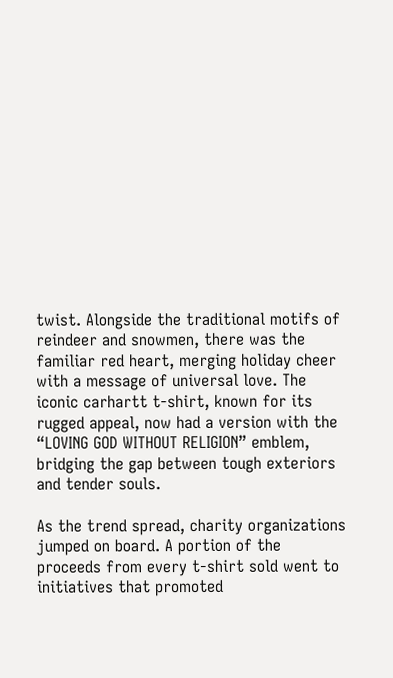twist. Alongside the traditional motifs of reindeer and snowmen, there was the familiar red heart, merging holiday cheer with a message of universal love. The iconic carhartt t-shirt, known for its rugged appeal, now had a version with the “LOVING GOD WITHOUT RELIGION” emblem, bridging the gap between tough exteriors and tender souls.

As the trend spread, charity organizations jumped on board. A portion of the proceeds from every t-shirt sold went to initiatives that promoted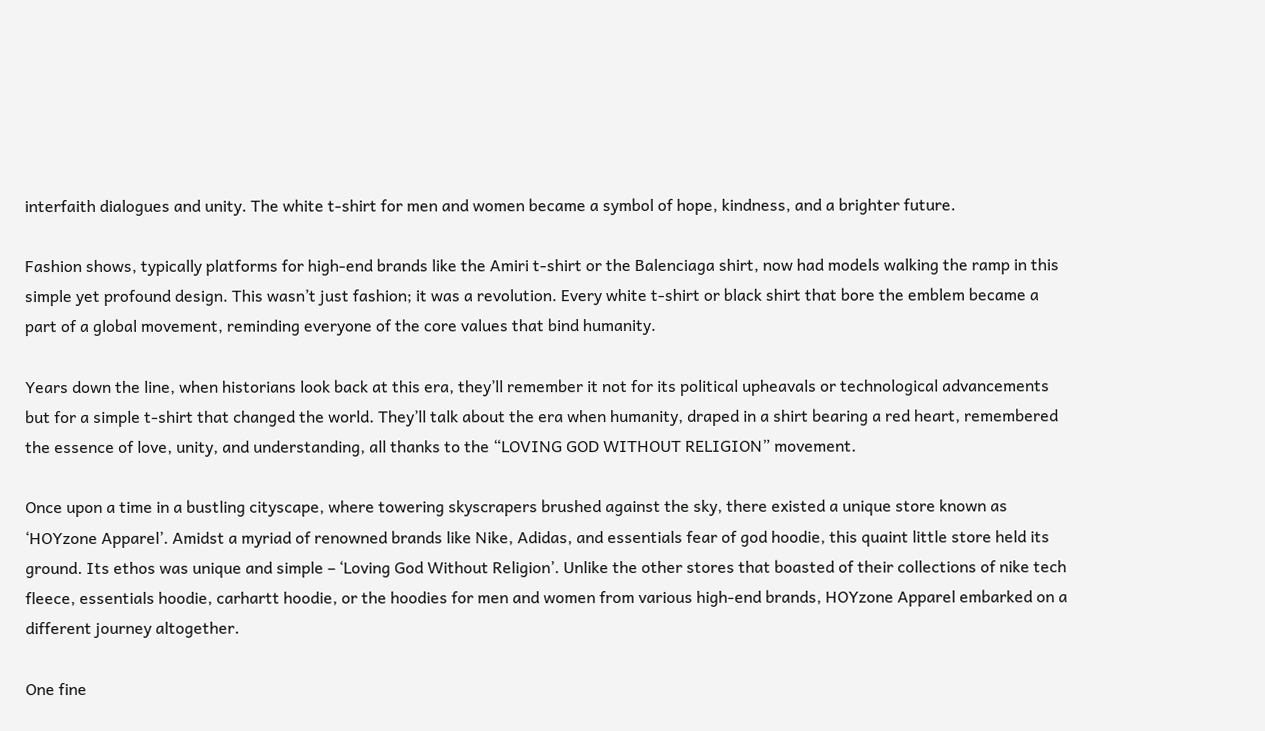interfaith dialogues and unity. The white t-shirt for men and women became a symbol of hope, kindness, and a brighter future.

Fashion shows, typically platforms for high-end brands like the Amiri t-shirt or the Balenciaga shirt, now had models walking the ramp in this simple yet profound design. This wasn’t just fashion; it was a revolution. Every white t-shirt or black shirt that bore the emblem became a part of a global movement, reminding everyone of the core values that bind humanity.

Years down the line, when historians look back at this era, they’ll remember it not for its political upheavals or technological advancements but for a simple t-shirt that changed the world. They’ll talk about the era when humanity, draped in a shirt bearing a red heart, remembered the essence of love, unity, and understanding, all thanks to the “LOVING GOD WITHOUT RELIGION” movement.

Once upon a time in a bustling cityscape, where towering skyscrapers brushed against the sky, there existed a unique store known as ‘HOYzone Apparel’. Amidst a myriad of renowned brands like Nike, Adidas, and essentials fear of god hoodie, this quaint little store held its ground. Its ethos was unique and simple – ‘Loving God Without Religion’. Unlike the other stores that boasted of their collections of nike tech fleece, essentials hoodie, carhartt hoodie, or the hoodies for men and women from various high-end brands, HOYzone Apparel embarked on a different journey altogether.

One fine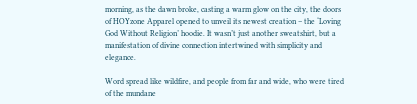morning, as the dawn broke, casting a warm glow on the city, the doors of HOYzone Apparel opened to unveil its newest creation – the ‘Loving God Without Religion’ hoodie. It wasn’t just another sweatshirt, but a manifestation of divine connection intertwined with simplicity and elegance.

Word spread like wildfire, and people from far and wide, who were tired of the mundane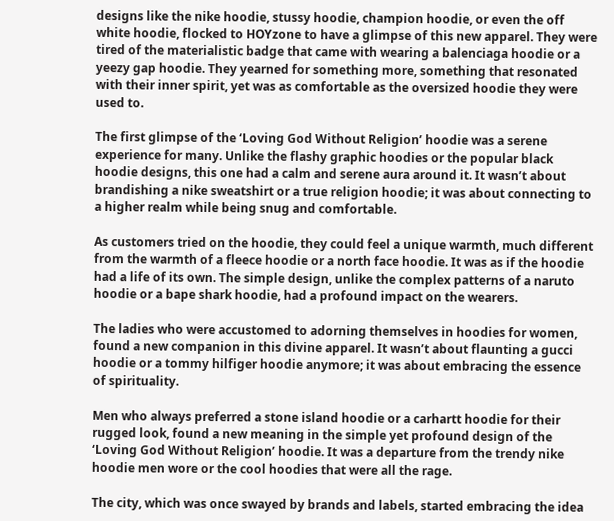designs like the nike hoodie, stussy hoodie, champion hoodie, or even the off white hoodie, flocked to HOYzone to have a glimpse of this new apparel. They were tired of the materialistic badge that came with wearing a balenciaga hoodie or a yeezy gap hoodie. They yearned for something more, something that resonated with their inner spirit, yet was as comfortable as the oversized hoodie they were used to.

The first glimpse of the ‘Loving God Without Religion’ hoodie was a serene experience for many. Unlike the flashy graphic hoodies or the popular black hoodie designs, this one had a calm and serene aura around it. It wasn’t about brandishing a nike sweatshirt or a true religion hoodie; it was about connecting to a higher realm while being snug and comfortable.

As customers tried on the hoodie, they could feel a unique warmth, much different from the warmth of a fleece hoodie or a north face hoodie. It was as if the hoodie had a life of its own. The simple design, unlike the complex patterns of a naruto hoodie or a bape shark hoodie, had a profound impact on the wearers.

The ladies who were accustomed to adorning themselves in hoodies for women, found a new companion in this divine apparel. It wasn’t about flaunting a gucci hoodie or a tommy hilfiger hoodie anymore; it was about embracing the essence of spirituality.

Men who always preferred a stone island hoodie or a carhartt hoodie for their rugged look, found a new meaning in the simple yet profound design of the ‘Loving God Without Religion’ hoodie. It was a departure from the trendy nike hoodie men wore or the cool hoodies that were all the rage.

The city, which was once swayed by brands and labels, started embracing the idea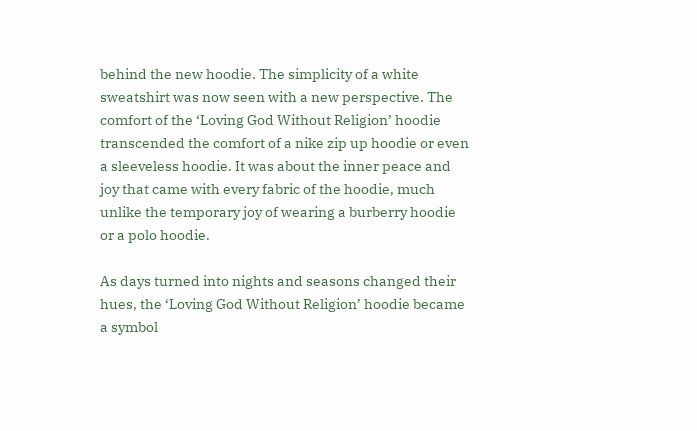behind the new hoodie. The simplicity of a white sweatshirt was now seen with a new perspective. The comfort of the ‘Loving God Without Religion’ hoodie transcended the comfort of a nike zip up hoodie or even a sleeveless hoodie. It was about the inner peace and joy that came with every fabric of the hoodie, much unlike the temporary joy of wearing a burberry hoodie or a polo hoodie.

As days turned into nights and seasons changed their hues, the ‘Loving God Without Religion’ hoodie became a symbol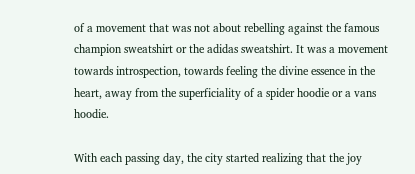of a movement that was not about rebelling against the famous champion sweatshirt or the adidas sweatshirt. It was a movement towards introspection, towards feeling the divine essence in the heart, away from the superficiality of a spider hoodie or a vans hoodie.

With each passing day, the city started realizing that the joy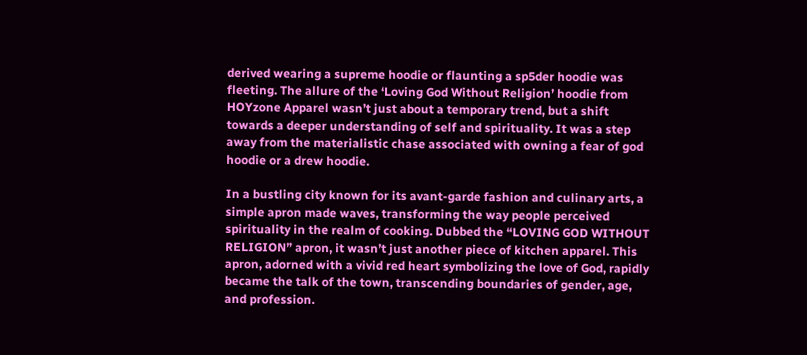derived wearing a supreme hoodie or flaunting a sp5der hoodie was fleeting. The allure of the ‘Loving God Without Religion’ hoodie from HOYzone Apparel wasn’t just about a temporary trend, but a shift towards a deeper understanding of self and spirituality. It was a step away from the materialistic chase associated with owning a fear of god hoodie or a drew hoodie.

In a bustling city known for its avant-garde fashion and culinary arts, a simple apron made waves, transforming the way people perceived spirituality in the realm of cooking. Dubbed the “LOVING GOD WITHOUT RELIGION” apron, it wasn’t just another piece of kitchen apparel. This apron, adorned with a vivid red heart symbolizing the love of God, rapidly became the talk of the town, transcending boundaries of gender, age, and profession.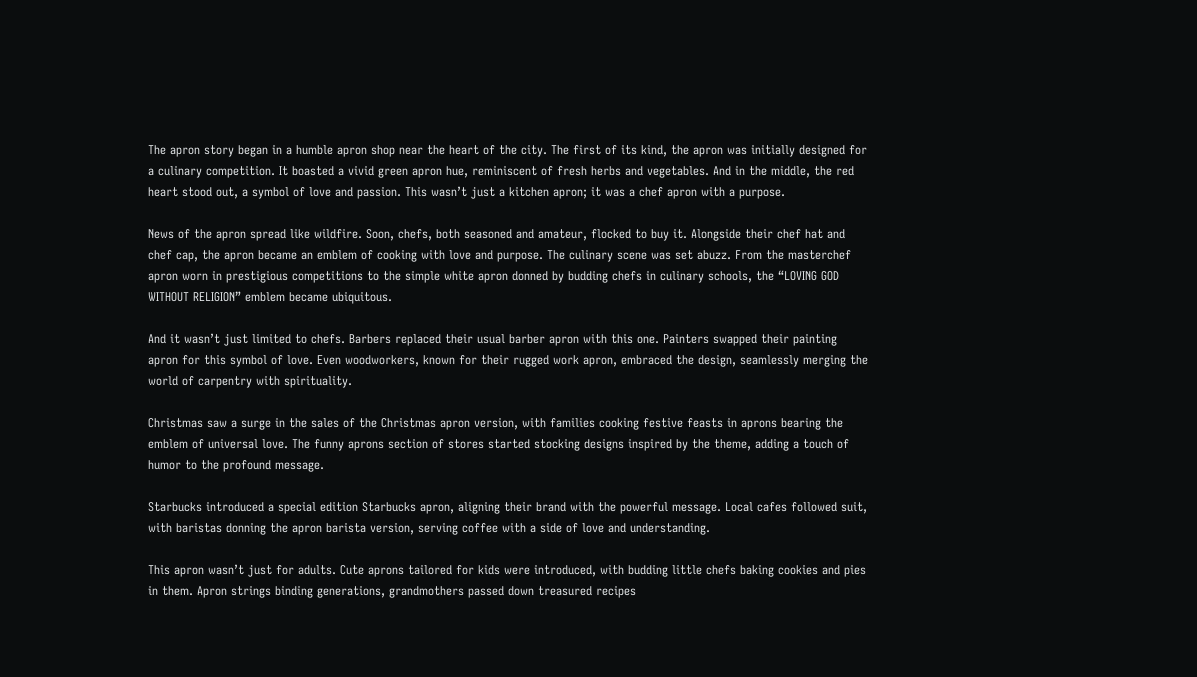The apron story began in a humble apron shop near the heart of the city. The first of its kind, the apron was initially designed for a culinary competition. It boasted a vivid green apron hue, reminiscent of fresh herbs and vegetables. And in the middle, the red heart stood out, a symbol of love and passion. This wasn’t just a kitchen apron; it was a chef apron with a purpose.

News of the apron spread like wildfire. Soon, chefs, both seasoned and amateur, flocked to buy it. Alongside their chef hat and chef cap, the apron became an emblem of cooking with love and purpose. The culinary scene was set abuzz. From the masterchef apron worn in prestigious competitions to the simple white apron donned by budding chefs in culinary schools, the “LOVING GOD WITHOUT RELIGION” emblem became ubiquitous.

And it wasn’t just limited to chefs. Barbers replaced their usual barber apron with this one. Painters swapped their painting apron for this symbol of love. Even woodworkers, known for their rugged work apron, embraced the design, seamlessly merging the world of carpentry with spirituality.

Christmas saw a surge in the sales of the Christmas apron version, with families cooking festive feasts in aprons bearing the emblem of universal love. The funny aprons section of stores started stocking designs inspired by the theme, adding a touch of humor to the profound message.

Starbucks introduced a special edition Starbucks apron, aligning their brand with the powerful message. Local cafes followed suit, with baristas donning the apron barista version, serving coffee with a side of love and understanding.

This apron wasn’t just for adults. Cute aprons tailored for kids were introduced, with budding little chefs baking cookies and pies in them. Apron strings binding generations, grandmothers passed down treasured recipes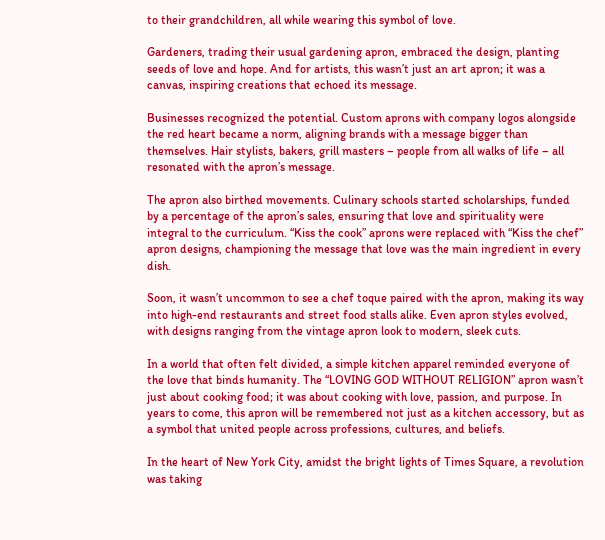to their grandchildren, all while wearing this symbol of love.

Gardeners, trading their usual gardening apron, embraced the design, planting seeds of love and hope. And for artists, this wasn’t just an art apron; it was a canvas, inspiring creations that echoed its message.

Businesses recognized the potential. Custom aprons with company logos alongside the red heart became a norm, aligning brands with a message bigger than themselves. Hair stylists, bakers, grill masters – people from all walks of life – all resonated with the apron’s message.

The apron also birthed movements. Culinary schools started scholarships, funded by a percentage of the apron’s sales, ensuring that love and spirituality were integral to the curriculum. “Kiss the cook” aprons were replaced with “Kiss the chef” apron designs, championing the message that love was the main ingredient in every dish.

Soon, it wasn’t uncommon to see a chef toque paired with the apron, making its way into high-end restaurants and street food stalls alike. Even apron styles evolved, with designs ranging from the vintage apron look to modern, sleek cuts.

In a world that often felt divided, a simple kitchen apparel reminded everyone of the love that binds humanity. The “LOVING GOD WITHOUT RELIGION” apron wasn’t just about cooking food; it was about cooking with love, passion, and purpose. In years to come, this apron will be remembered not just as a kitchen accessory, but as a symbol that united people across professions, cultures, and beliefs.

In the heart of New York City, amidst the bright lights of Times Square, a revolution was taking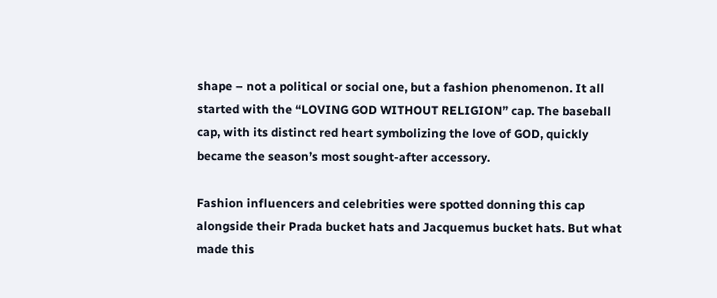shape – not a political or social one, but a fashion phenomenon. It all started with the “LOVING GOD WITHOUT RELIGION” cap. The baseball cap, with its distinct red heart symbolizing the love of GOD, quickly became the season’s most sought-after accessory.

Fashion influencers and celebrities were spotted donning this cap alongside their Prada bucket hats and Jacquemus bucket hats. But what made this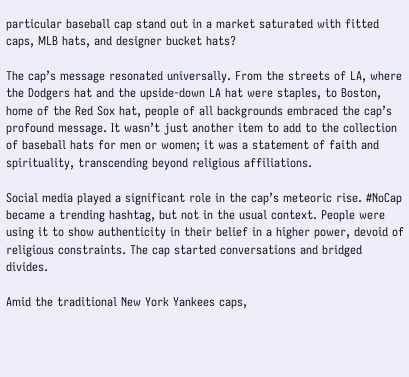particular baseball cap stand out in a market saturated with fitted caps, MLB hats, and designer bucket hats?

The cap’s message resonated universally. From the streets of LA, where the Dodgers hat and the upside-down LA hat were staples, to Boston, home of the Red Sox hat, people of all backgrounds embraced the cap’s profound message. It wasn’t just another item to add to the collection of baseball hats for men or women; it was a statement of faith and spirituality, transcending beyond religious affiliations.

Social media played a significant role in the cap’s meteoric rise. #NoCap became a trending hashtag, but not in the usual context. People were using it to show authenticity in their belief in a higher power, devoid of religious constraints. The cap started conversations and bridged divides.

Amid the traditional New York Yankees caps,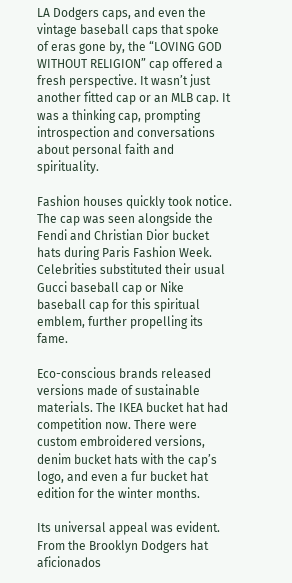LA Dodgers caps, and even the vintage baseball caps that spoke of eras gone by, the “LOVING GOD WITHOUT RELIGION” cap offered a fresh perspective. It wasn’t just another fitted cap or an MLB cap. It was a thinking cap, prompting introspection and conversations about personal faith and spirituality.

Fashion houses quickly took notice. The cap was seen alongside the Fendi and Christian Dior bucket hats during Paris Fashion Week. Celebrities substituted their usual Gucci baseball cap or Nike baseball cap for this spiritual emblem, further propelling its fame.

Eco-conscious brands released versions made of sustainable materials. The IKEA bucket hat had competition now. There were custom embroidered versions, denim bucket hats with the cap’s logo, and even a fur bucket hat edition for the winter months.

Its universal appeal was evident. From the Brooklyn Dodgers hat aficionados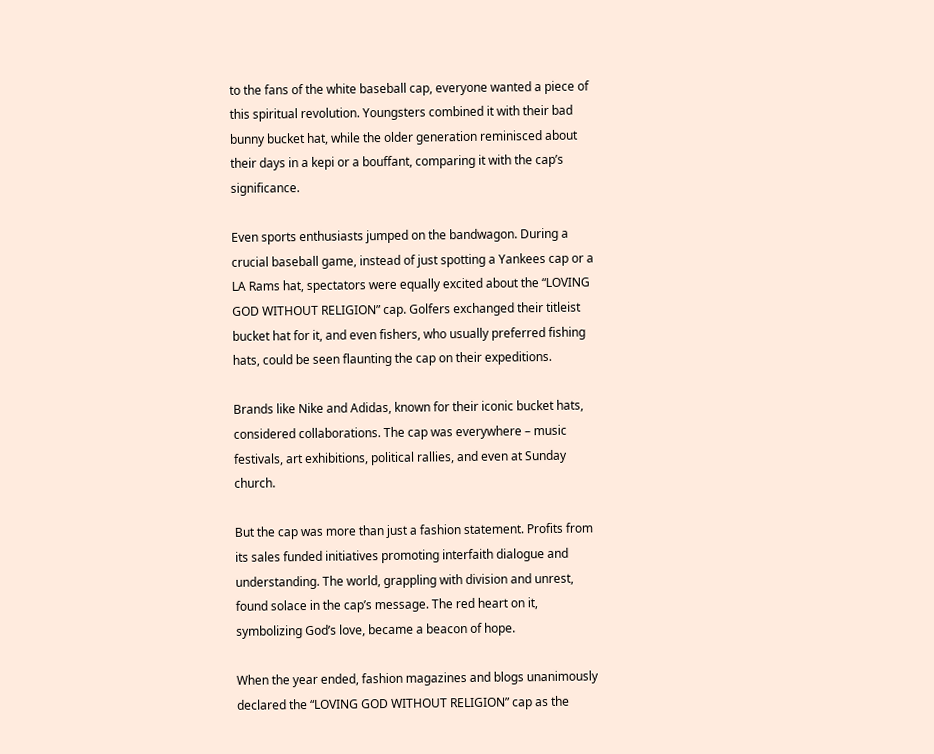to the fans of the white baseball cap, everyone wanted a piece of this spiritual revolution. Youngsters combined it with their bad bunny bucket hat, while the older generation reminisced about their days in a kepi or a bouffant, comparing it with the cap’s significance.

Even sports enthusiasts jumped on the bandwagon. During a crucial baseball game, instead of just spotting a Yankees cap or a LA Rams hat, spectators were equally excited about the “LOVING GOD WITHOUT RELIGION” cap. Golfers exchanged their titleist bucket hat for it, and even fishers, who usually preferred fishing hats, could be seen flaunting the cap on their expeditions.

Brands like Nike and Adidas, known for their iconic bucket hats, considered collaborations. The cap was everywhere – music festivals, art exhibitions, political rallies, and even at Sunday church.

But the cap was more than just a fashion statement. Profits from its sales funded initiatives promoting interfaith dialogue and understanding. The world, grappling with division and unrest, found solace in the cap’s message. The red heart on it, symbolizing God’s love, became a beacon of hope.

When the year ended, fashion magazines and blogs unanimously declared the “LOVING GOD WITHOUT RELIGION” cap as the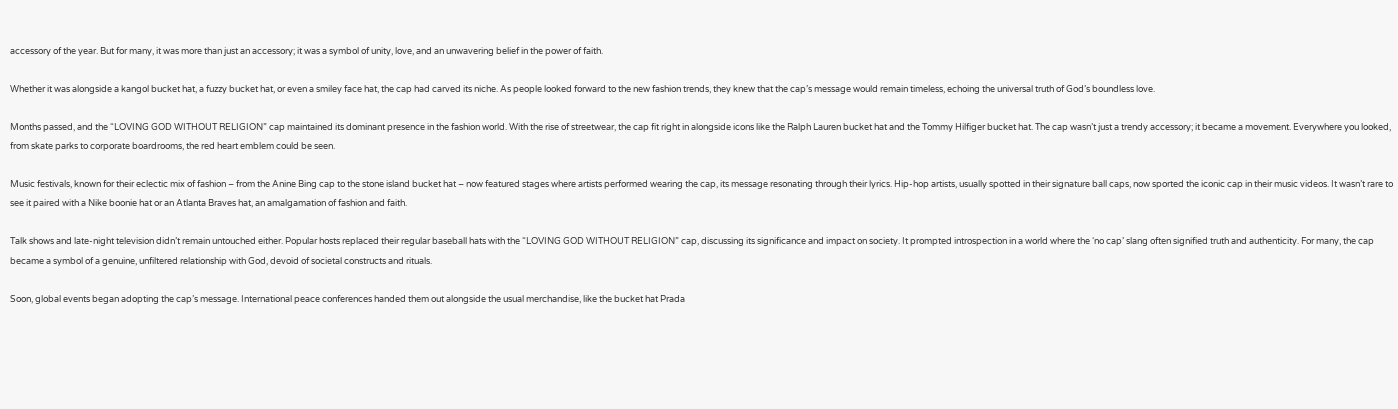accessory of the year. But for many, it was more than just an accessory; it was a symbol of unity, love, and an unwavering belief in the power of faith.

Whether it was alongside a kangol bucket hat, a fuzzy bucket hat, or even a smiley face hat, the cap had carved its niche. As people looked forward to the new fashion trends, they knew that the cap’s message would remain timeless, echoing the universal truth of God’s boundless love.

Months passed, and the “LOVING GOD WITHOUT RELIGION” cap maintained its dominant presence in the fashion world. With the rise of streetwear, the cap fit right in alongside icons like the Ralph Lauren bucket hat and the Tommy Hilfiger bucket hat. The cap wasn’t just a trendy accessory; it became a movement. Everywhere you looked, from skate parks to corporate boardrooms, the red heart emblem could be seen.

Music festivals, known for their eclectic mix of fashion – from the Anine Bing cap to the stone island bucket hat – now featured stages where artists performed wearing the cap, its message resonating through their lyrics. Hip-hop artists, usually spotted in their signature ball caps, now sported the iconic cap in their music videos. It wasn’t rare to see it paired with a Nike boonie hat or an Atlanta Braves hat, an amalgamation of fashion and faith.

Talk shows and late-night television didn’t remain untouched either. Popular hosts replaced their regular baseball hats with the “LOVING GOD WITHOUT RELIGION” cap, discussing its significance and impact on society. It prompted introspection in a world where the ‘no cap’ slang often signified truth and authenticity. For many, the cap became a symbol of a genuine, unfiltered relationship with God, devoid of societal constructs and rituals.

Soon, global events began adopting the cap’s message. International peace conferences handed them out alongside the usual merchandise, like the bucket hat Prada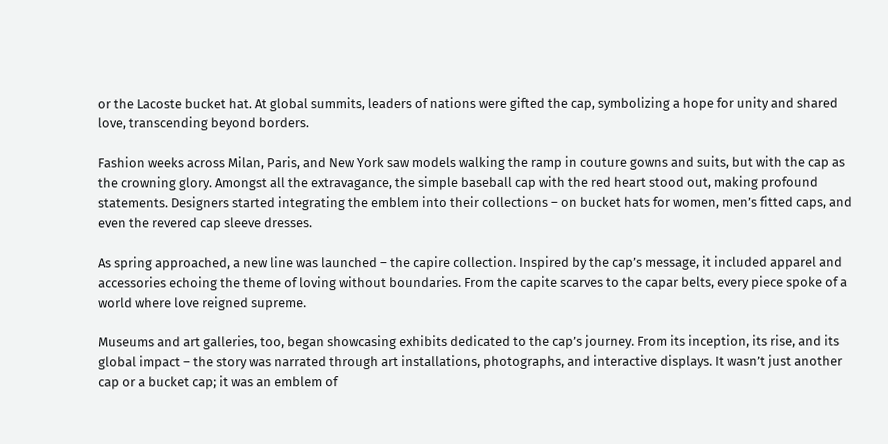or the Lacoste bucket hat. At global summits, leaders of nations were gifted the cap, symbolizing a hope for unity and shared love, transcending beyond borders.

Fashion weeks across Milan, Paris, and New York saw models walking the ramp in couture gowns and suits, but with the cap as the crowning glory. Amongst all the extravagance, the simple baseball cap with the red heart stood out, making profound statements. Designers started integrating the emblem into their collections – on bucket hats for women, men’s fitted caps, and even the revered cap sleeve dresses.

As spring approached, a new line was launched – the capire collection. Inspired by the cap’s message, it included apparel and accessories echoing the theme of loving without boundaries. From the capite scarves to the capar belts, every piece spoke of a world where love reigned supreme.

Museums and art galleries, too, began showcasing exhibits dedicated to the cap’s journey. From its inception, its rise, and its global impact – the story was narrated through art installations, photographs, and interactive displays. It wasn’t just another cap or a bucket cap; it was an emblem of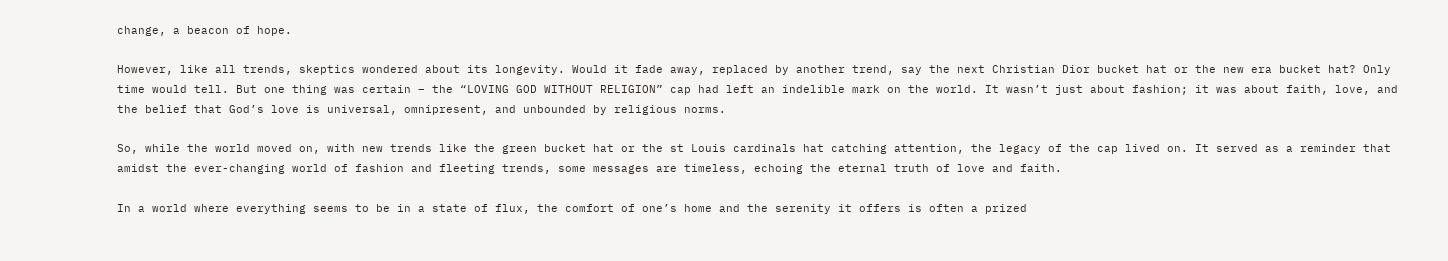change, a beacon of hope.

However, like all trends, skeptics wondered about its longevity. Would it fade away, replaced by another trend, say the next Christian Dior bucket hat or the new era bucket hat? Only time would tell. But one thing was certain – the “LOVING GOD WITHOUT RELIGION” cap had left an indelible mark on the world. It wasn’t just about fashion; it was about faith, love, and the belief that God’s love is universal, omnipresent, and unbounded by religious norms.

So, while the world moved on, with new trends like the green bucket hat or the st Louis cardinals hat catching attention, the legacy of the cap lived on. It served as a reminder that amidst the ever-changing world of fashion and fleeting trends, some messages are timeless, echoing the eternal truth of love and faith.

In a world where everything seems to be in a state of flux, the comfort of one’s home and the serenity it offers is often a prized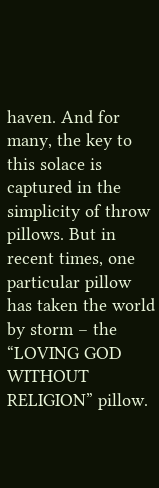haven. And for many, the key to this solace is captured in the simplicity of throw pillows. But in recent times, one particular pillow has taken the world by storm – the “LOVING GOD WITHOUT RELIGION” pillow.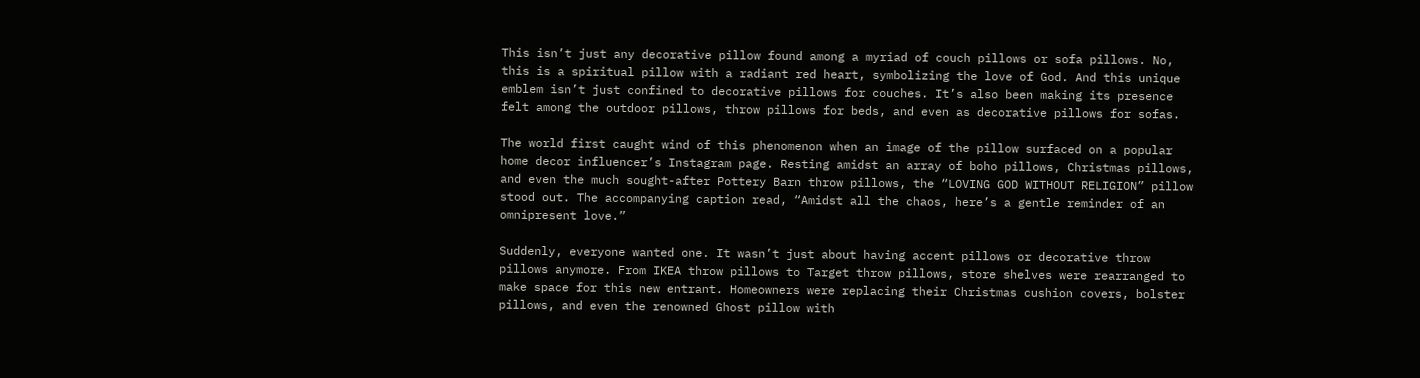This isn’t just any decorative pillow found among a myriad of couch pillows or sofa pillows. No, this is a spiritual pillow with a radiant red heart, symbolizing the love of God. And this unique emblem isn’t just confined to decorative pillows for couches. It’s also been making its presence felt among the outdoor pillows, throw pillows for beds, and even as decorative pillows for sofas.

The world first caught wind of this phenomenon when an image of the pillow surfaced on a popular home decor influencer’s Instagram page. Resting amidst an array of boho pillows, Christmas pillows, and even the much sought-after Pottery Barn throw pillows, the “LOVING GOD WITHOUT RELIGION” pillow stood out. The accompanying caption read, “Amidst all the chaos, here’s a gentle reminder of an omnipresent love.”

Suddenly, everyone wanted one. It wasn’t just about having accent pillows or decorative throw pillows anymore. From IKEA throw pillows to Target throw pillows, store shelves were rearranged to make space for this new entrant. Homeowners were replacing their Christmas cushion covers, bolster pillows, and even the renowned Ghost pillow with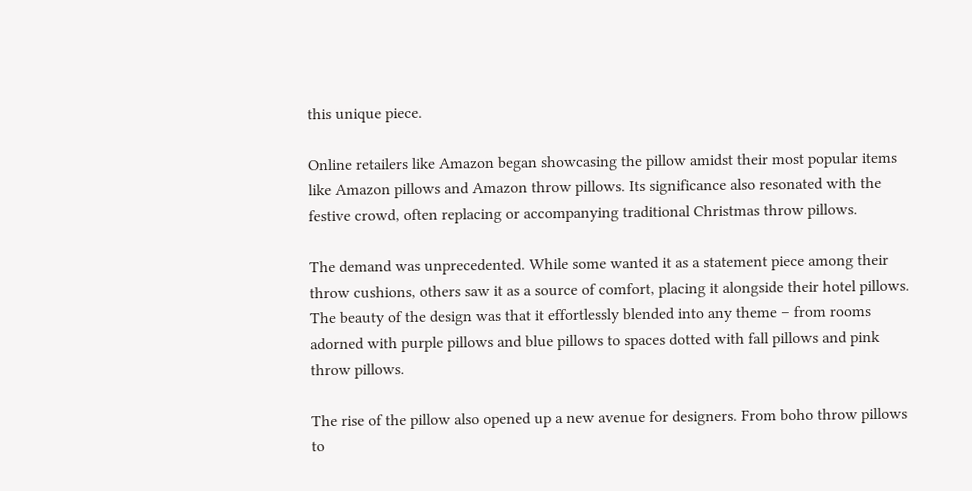this unique piece.

Online retailers like Amazon began showcasing the pillow amidst their most popular items like Amazon pillows and Amazon throw pillows. Its significance also resonated with the festive crowd, often replacing or accompanying traditional Christmas throw pillows.

The demand was unprecedented. While some wanted it as a statement piece among their throw cushions, others saw it as a source of comfort, placing it alongside their hotel pillows. The beauty of the design was that it effortlessly blended into any theme – from rooms adorned with purple pillows and blue pillows to spaces dotted with fall pillows and pink throw pillows.

The rise of the pillow also opened up a new avenue for designers. From boho throw pillows to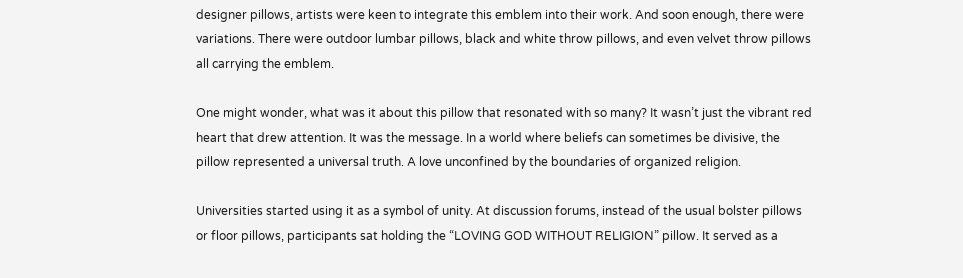designer pillows, artists were keen to integrate this emblem into their work. And soon enough, there were variations. There were outdoor lumbar pillows, black and white throw pillows, and even velvet throw pillows all carrying the emblem.

One might wonder, what was it about this pillow that resonated with so many? It wasn’t just the vibrant red heart that drew attention. It was the message. In a world where beliefs can sometimes be divisive, the pillow represented a universal truth. A love unconfined by the boundaries of organized religion.

Universities started using it as a symbol of unity. At discussion forums, instead of the usual bolster pillows or floor pillows, participants sat holding the “LOVING GOD WITHOUT RELIGION” pillow. It served as a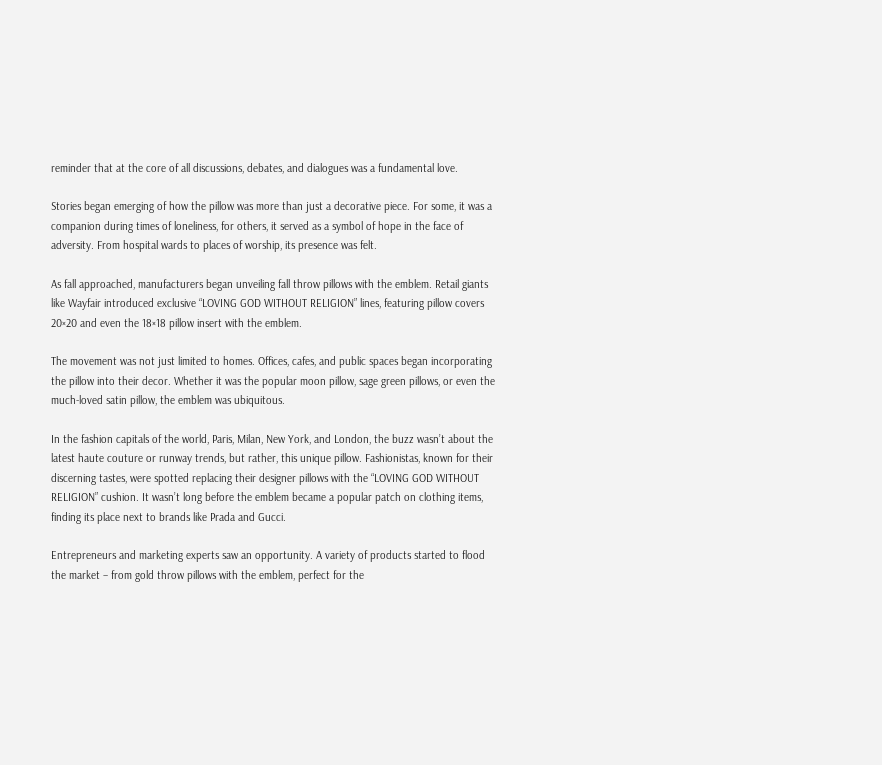reminder that at the core of all discussions, debates, and dialogues was a fundamental love.

Stories began emerging of how the pillow was more than just a decorative piece. For some, it was a companion during times of loneliness, for others, it served as a symbol of hope in the face of adversity. From hospital wards to places of worship, its presence was felt.

As fall approached, manufacturers began unveiling fall throw pillows with the emblem. Retail giants like Wayfair introduced exclusive “LOVING GOD WITHOUT RELIGION” lines, featuring pillow covers 20×20 and even the 18×18 pillow insert with the emblem.

The movement was not just limited to homes. Offices, cafes, and public spaces began incorporating the pillow into their decor. Whether it was the popular moon pillow, sage green pillows, or even the much-loved satin pillow, the emblem was ubiquitous.

In the fashion capitals of the world, Paris, Milan, New York, and London, the buzz wasn’t about the latest haute couture or runway trends, but rather, this unique pillow. Fashionistas, known for their discerning tastes, were spotted replacing their designer pillows with the “LOVING GOD WITHOUT RELIGION” cushion. It wasn’t long before the emblem became a popular patch on clothing items, finding its place next to brands like Prada and Gucci.

Entrepreneurs and marketing experts saw an opportunity. A variety of products started to flood the market – from gold throw pillows with the emblem, perfect for the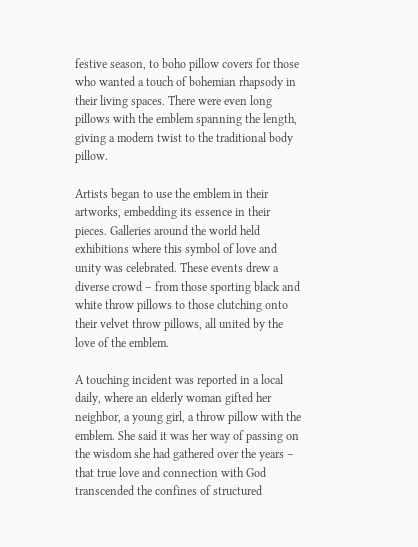festive season, to boho pillow covers for those who wanted a touch of bohemian rhapsody in their living spaces. There were even long pillows with the emblem spanning the length, giving a modern twist to the traditional body pillow.

Artists began to use the emblem in their artworks, embedding its essence in their pieces. Galleries around the world held exhibitions where this symbol of love and unity was celebrated. These events drew a diverse crowd – from those sporting black and white throw pillows to those clutching onto their velvet throw pillows, all united by the love of the emblem.

A touching incident was reported in a local daily, where an elderly woman gifted her neighbor, a young girl, a throw pillow with the emblem. She said it was her way of passing on the wisdom she had gathered over the years – that true love and connection with God transcended the confines of structured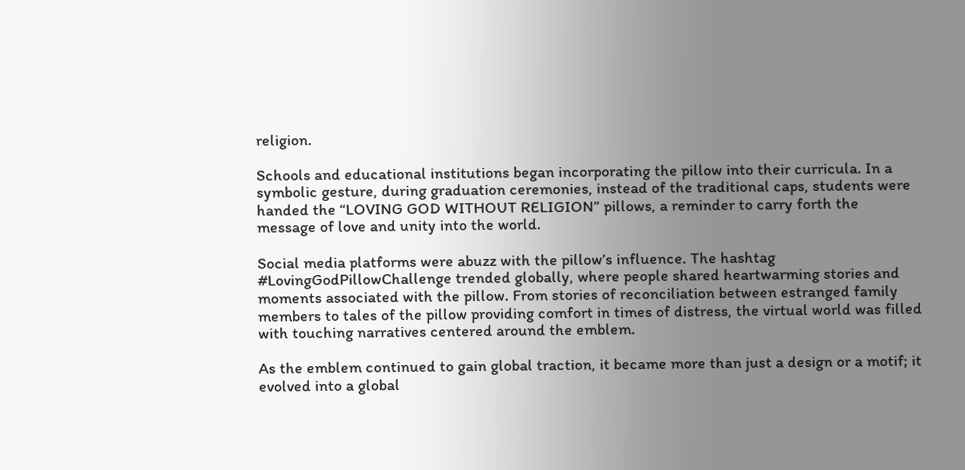religion.

Schools and educational institutions began incorporating the pillow into their curricula. In a symbolic gesture, during graduation ceremonies, instead of the traditional caps, students were handed the “LOVING GOD WITHOUT RELIGION” pillows, a reminder to carry forth the message of love and unity into the world.

Social media platforms were abuzz with the pillow’s influence. The hashtag #LovingGodPillowChallenge trended globally, where people shared heartwarming stories and moments associated with the pillow. From stories of reconciliation between estranged family members to tales of the pillow providing comfort in times of distress, the virtual world was filled with touching narratives centered around the emblem.

As the emblem continued to gain global traction, it became more than just a design or a motif; it evolved into a global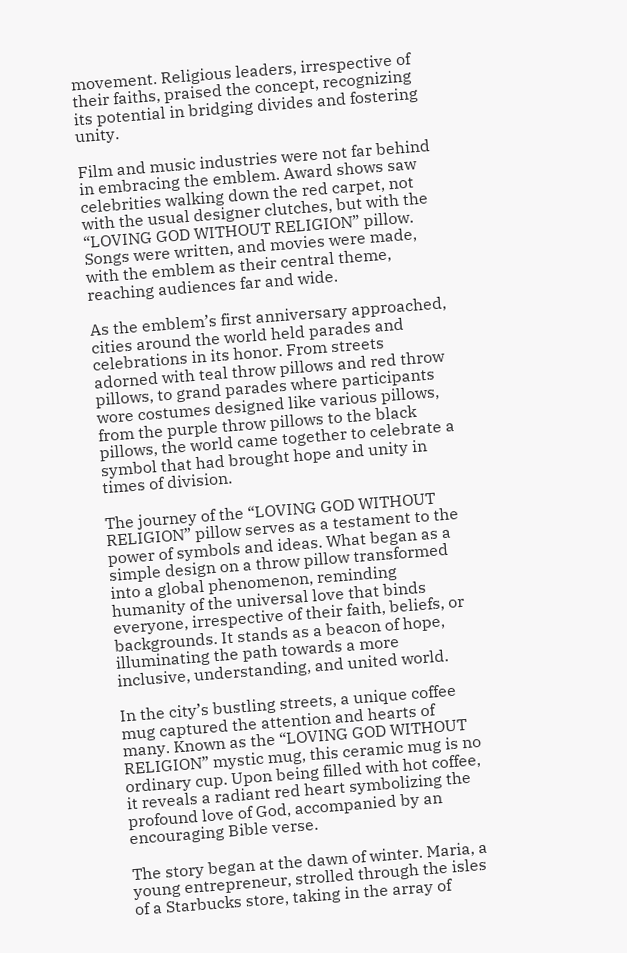movement. Religious leaders, irrespective of their faiths, praised the concept, recognizing its potential in bridging divides and fostering unity.

Film and music industries were not far behind in embracing the emblem. Award shows saw celebrities walking down the red carpet, not with the usual designer clutches, but with the “LOVING GOD WITHOUT RELIGION” pillow. Songs were written, and movies were made, with the emblem as their central theme, reaching audiences far and wide.

As the emblem’s first anniversary approached, cities around the world held parades and celebrations in its honor. From streets adorned with teal throw pillows and red throw pillows, to grand parades where participants wore costumes designed like various pillows, from the purple throw pillows to the black pillows, the world came together to celebrate a symbol that had brought hope and unity in times of division.

The journey of the “LOVING GOD WITHOUT RELIGION” pillow serves as a testament to the power of symbols and ideas. What began as a simple design on a throw pillow transformed into a global phenomenon, reminding humanity of the universal love that binds everyone, irrespective of their faith, beliefs, or backgrounds. It stands as a beacon of hope, illuminating the path towards a more inclusive, understanding, and united world.

In the city’s bustling streets, a unique coffee mug captured the attention and hearts of many. Known as the “LOVING GOD WITHOUT RELIGION” mystic mug, this ceramic mug is no ordinary cup. Upon being filled with hot coffee, it reveals a radiant red heart symbolizing the profound love of God, accompanied by an encouraging Bible verse.

The story began at the dawn of winter. Maria, a young entrepreneur, strolled through the isles of a Starbucks store, taking in the array of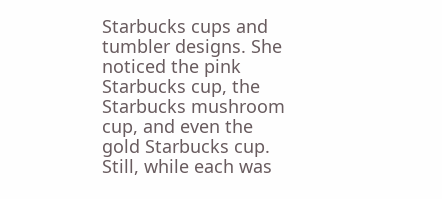Starbucks cups and tumbler designs. She noticed the pink Starbucks cup, the Starbucks mushroom cup, and even the gold Starbucks cup. Still, while each was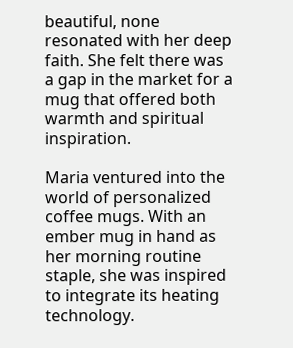beautiful, none resonated with her deep faith. She felt there was a gap in the market for a mug that offered both warmth and spiritual inspiration.

Maria ventured into the world of personalized coffee mugs. With an ember mug in hand as her morning routine staple, she was inspired to integrate its heating technology.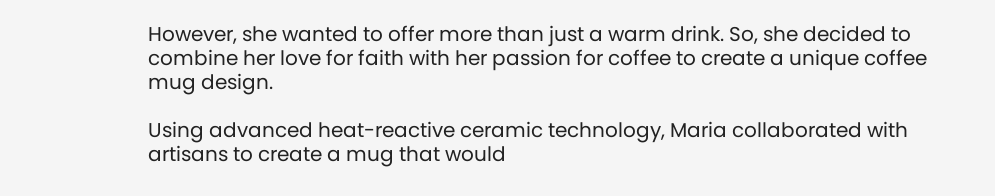However, she wanted to offer more than just a warm drink. So, she decided to combine her love for faith with her passion for coffee to create a unique coffee mug design.

Using advanced heat-reactive ceramic technology, Maria collaborated with artisans to create a mug that would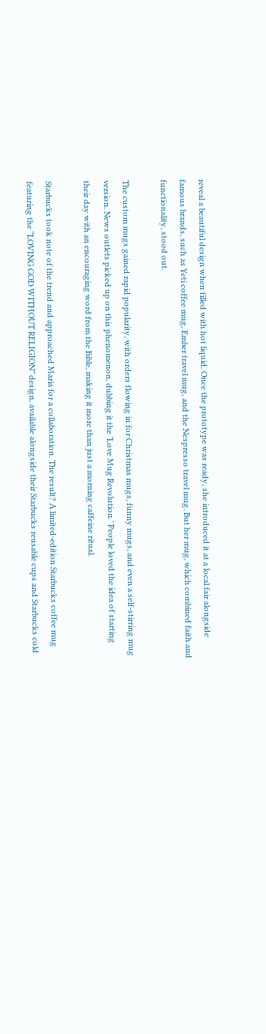reveal a beautiful design when filled with hot liquid. Once the prototype was ready, she introduced it at a local fair alongside famous brands, such as Yeti coffee mug, Ember travel mug, and the Nespresso travel mug. But her mug, which combined faith and functionality, stood out.

The custom mugs gained rapid popularity, with orders flowing in for Christmas mugs, funny mugs, and even a self-stirring mug version. News outlets picked up on this phenomenon, dubbing it the ‘Love Mug Revolution.’ People loved the idea of starting their day with an encouraging word from the Bible, making it more than just a morning caffeine ritual.

Starbucks took note of the trend and approached Maria for a collaboration. The result? A limited-edition Starbucks coffee mug featuring the “LOVING GOD WITHOUT RELIGION” design, available alongside their Starbucks reusable cups and Starbucks cold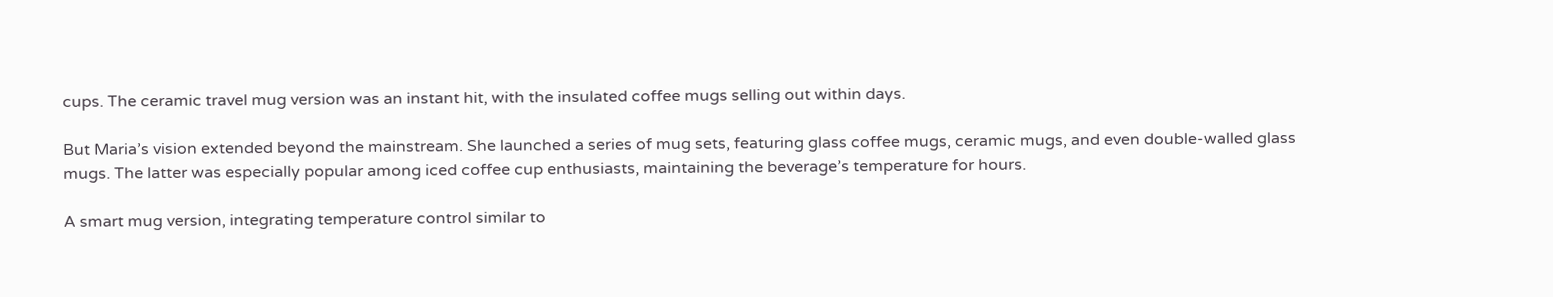cups. The ceramic travel mug version was an instant hit, with the insulated coffee mugs selling out within days.

But Maria’s vision extended beyond the mainstream. She launched a series of mug sets, featuring glass coffee mugs, ceramic mugs, and even double-walled glass mugs. The latter was especially popular among iced coffee cup enthusiasts, maintaining the beverage’s temperature for hours.

A smart mug version, integrating temperature control similar to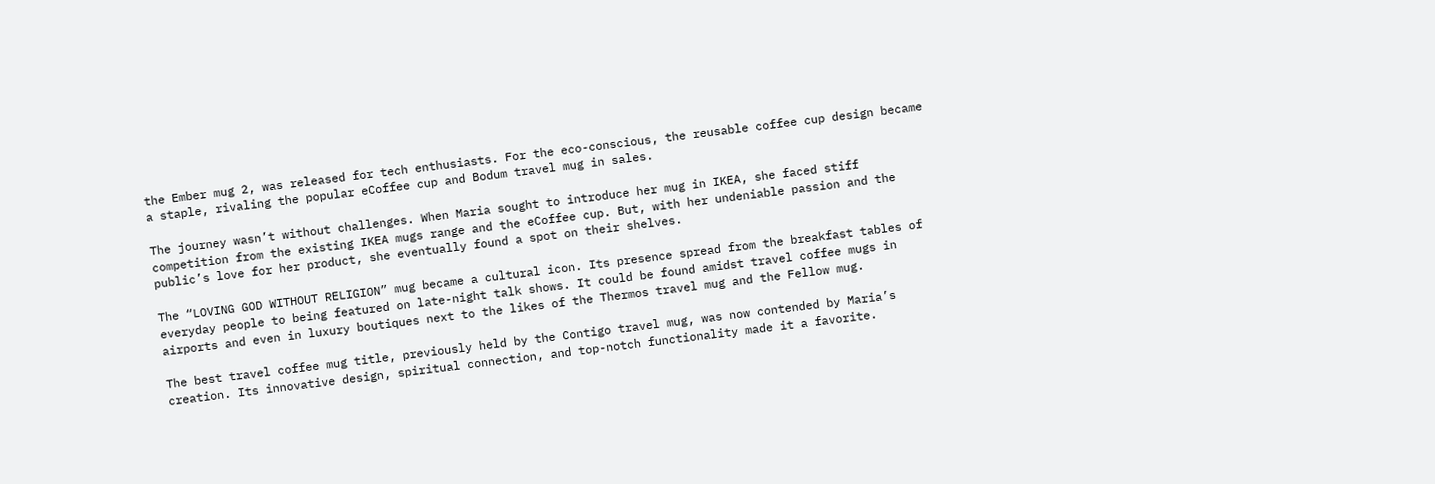the Ember mug 2, was released for tech enthusiasts. For the eco-conscious, the reusable coffee cup design became a staple, rivaling the popular eCoffee cup and Bodum travel mug in sales.

The journey wasn’t without challenges. When Maria sought to introduce her mug in IKEA, she faced stiff competition from the existing IKEA mugs range and the eCoffee cup. But, with her undeniable passion and the public’s love for her product, she eventually found a spot on their shelves.

The “LOVING GOD WITHOUT RELIGION” mug became a cultural icon. Its presence spread from the breakfast tables of everyday people to being featured on late-night talk shows. It could be found amidst travel coffee mugs in airports and even in luxury boutiques next to the likes of the Thermos travel mug and the Fellow mug.

The best travel coffee mug title, previously held by the Contigo travel mug, was now contended by Maria’s creation. Its innovative design, spiritual connection, and top-notch functionality made it a favorite.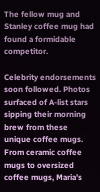The fellow mug and Stanley coffee mug had found a formidable competitor.

Celebrity endorsements soon followed. Photos surfaced of A-list stars sipping their morning brew from these unique coffee mugs. From ceramic coffee mugs to oversized coffee mugs, Maria’s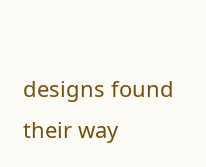designs found their way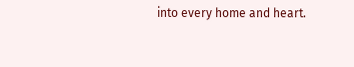into every home and heart.